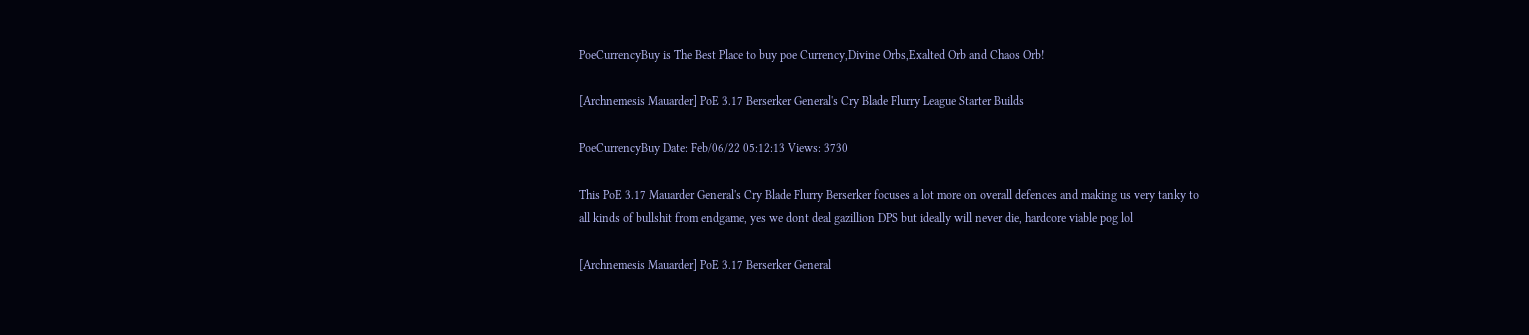PoeCurrencyBuy is The Best Place to buy poe Currency,Divine Orbs,Exalted Orb and Chaos Orb!

[Archnemesis Mauarder] PoE 3.17 Berserker General's Cry Blade Flurry League Starter Builds

PoeCurrencyBuy Date: Feb/06/22 05:12:13 Views: 3730

This PoE 3.17 Mauarder General's Cry Blade Flurry Berserker focuses a lot more on overall defences and making us very tanky to all kinds of bullshit from endgame, yes we dont deal gazillion DPS but ideally will never die, hardcore viable pog lol

[Archnemesis Mauarder] PoE 3.17 Berserker General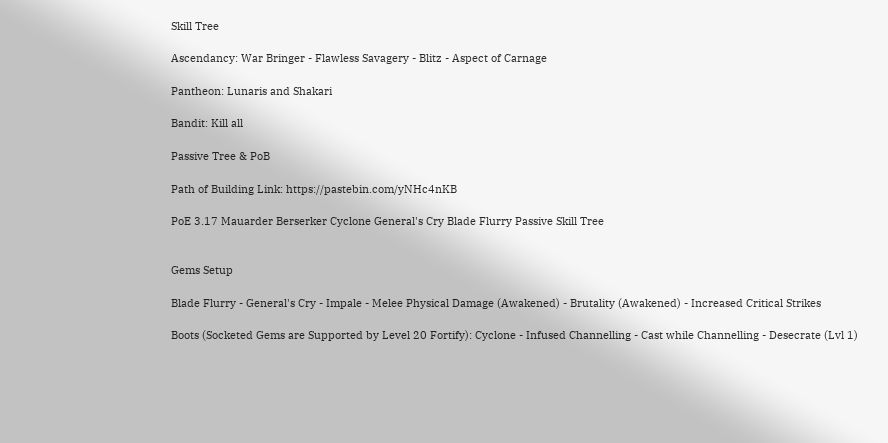Skill Tree

Ascendancy: War Bringer - Flawless Savagery - Blitz - Aspect of Carnage

Pantheon: Lunaris and Shakari

Bandit: Kill all

Passive Tree & PoB

Path of Building Link: https://pastebin.com/yNHc4nKB

PoE 3.17 Mauarder Berserker Cyclone General's Cry Blade Flurry Passive Skill Tree


Gems Setup

Blade Flurry - General's Cry - Impale - Melee Physical Damage (Awakened) - Brutality (Awakened) - Increased Critical Strikes

Boots (Socketed Gems are Supported by Level 20 Fortify): Cyclone - Infused Channelling - Cast while Channelling - Desecrate (Lvl 1)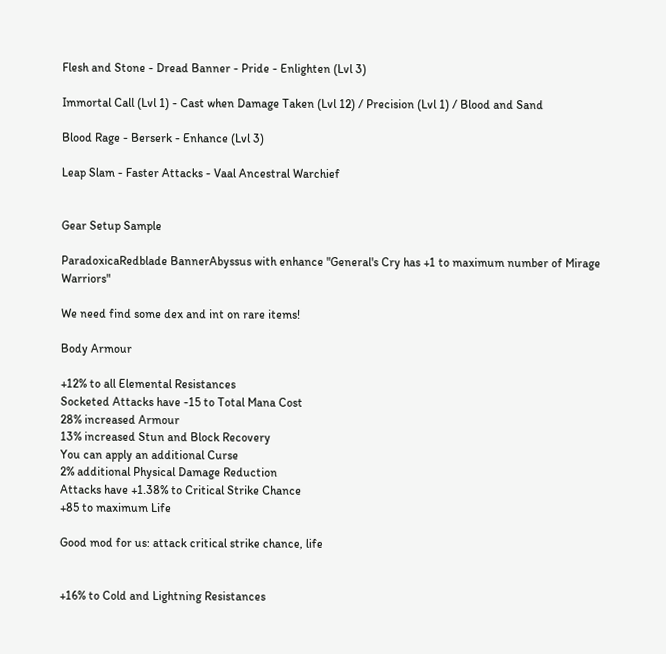Flesh and Stone - Dread Banner - Pride - Enlighten (Lvl 3)

Immortal Call (Lvl 1) - Cast when Damage Taken (Lvl 12) / Precision (Lvl 1) / Blood and Sand

Blood Rage - Berserk - Enhance (Lvl 3)

Leap Slam - Faster Attacks - Vaal Ancestral Warchief


Gear Setup Sample

ParadoxicaRedblade BannerAbyssus with enhance "General's Cry has +1 to maximum number of Mirage Warriors"

We need find some dex and int on rare items!

Body Armour

+12% to all Elemental Resistances
Socketed Attacks have -15 to Total Mana Cost
28% increased Armour
13% increased Stun and Block Recovery
You can apply an additional Curse
2% additional Physical Damage Reduction
Attacks have +1.38% to Critical Strike Chance
+85 to maximum Life

Good mod for us: attack critical strike chance, life


+16% to Cold and Lightning Resistances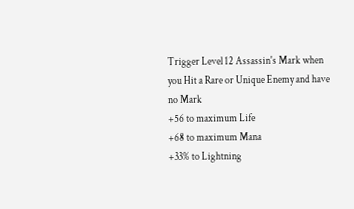Trigger Level 12 Assassin's Mark when you Hit a Rare or Unique Enemy and have no Mark
+56 to maximum Life
+68 to maximum Mana
+33% to Lightning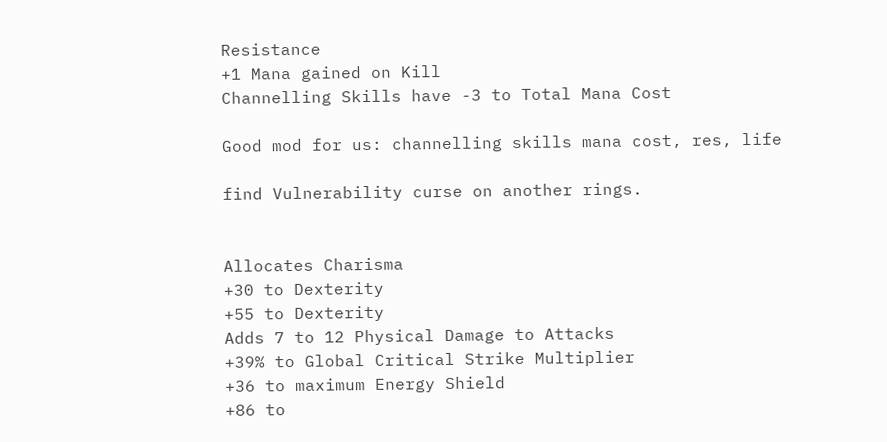Resistance
+1 Mana gained on Kill
Channelling Skills have -3 to Total Mana Cost

Good mod for us: channelling skills mana cost, res, life

find Vulnerability curse on another rings.


Allocates Charisma
+30 to Dexterity
+55 to Dexterity
Adds 7 to 12 Physical Damage to Attacks
+39% to Global Critical Strike Multiplier
+36 to maximum Energy Shield
+86 to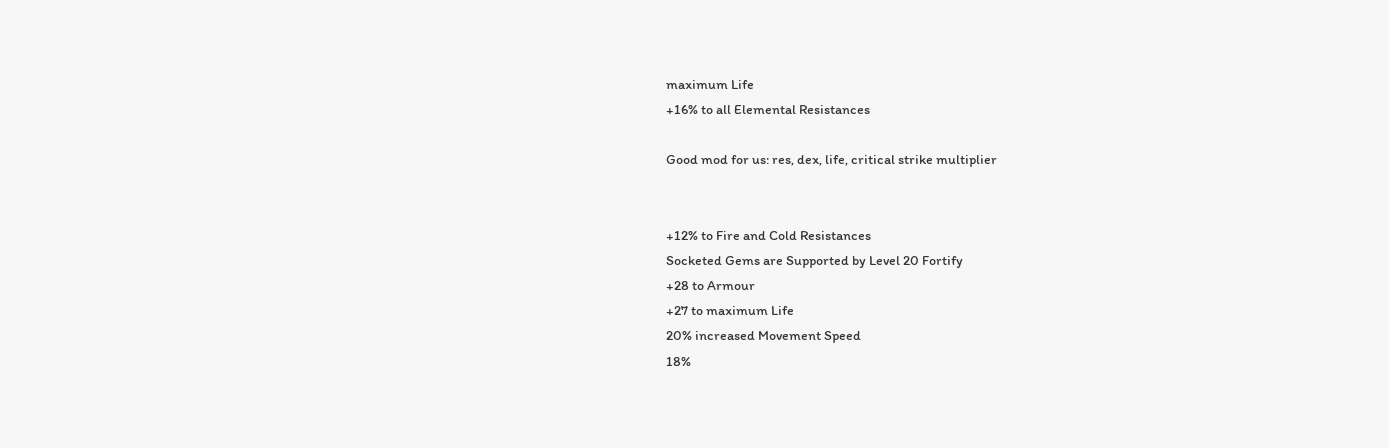maximum Life
+16% to all Elemental Resistances

Good mod for us: res, dex, life, critical strike multiplier


+12% to Fire and Cold Resistances
Socketed Gems are Supported by Level 20 Fortify
+28 to Armour
+27 to maximum Life
20% increased Movement Speed
18%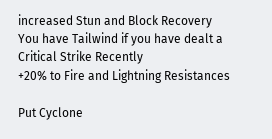increased Stun and Block Recovery
You have Tailwind if you have dealt a Critical Strike Recently
+20% to Fire and Lightning Resistances

Put Cyclone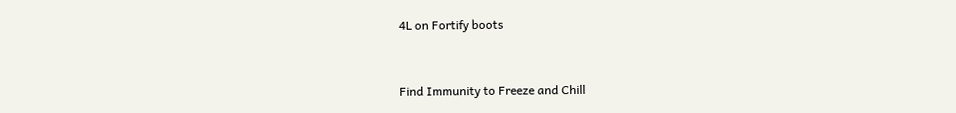4L on Fortify boots


Find Immunity to Freeze and Chill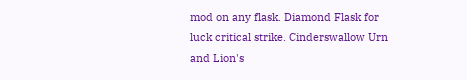mod on any flask. Diamond Flask for luck critical strike. Cinderswallow Urn and Lion's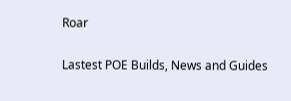Roar

Lastest POE Builds, News and Guides